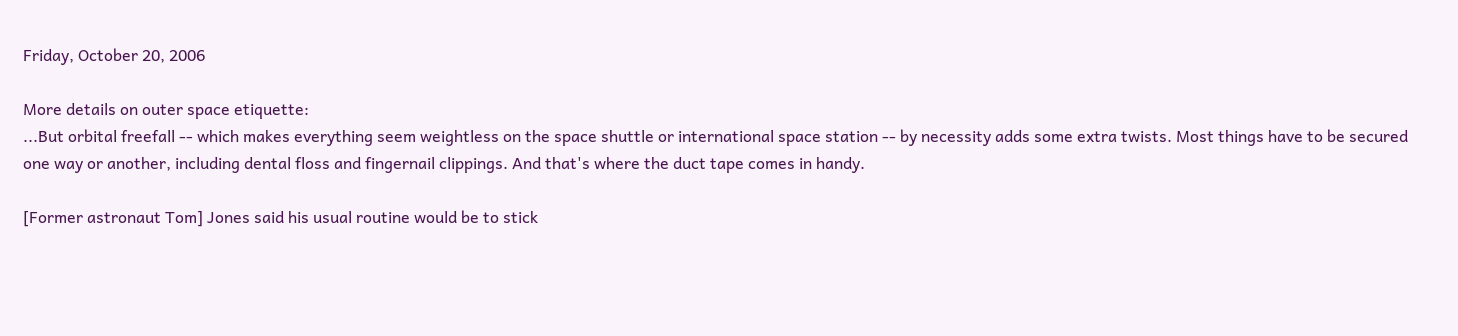Friday, October 20, 2006

More details on outer space etiquette:
...But orbital freefall -- which makes everything seem weightless on the space shuttle or international space station -- by necessity adds some extra twists. Most things have to be secured one way or another, including dental floss and fingernail clippings. And that's where the duct tape comes in handy.

[Former astronaut Tom] Jones said his usual routine would be to stick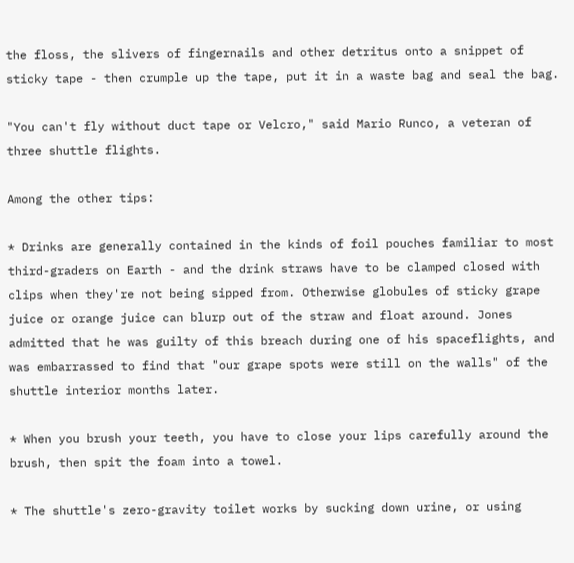the floss, the slivers of fingernails and other detritus onto a snippet of sticky tape - then crumple up the tape, put it in a waste bag and seal the bag.

"You can't fly without duct tape or Velcro," said Mario Runco, a veteran of three shuttle flights.

Among the other tips:

* Drinks are generally contained in the kinds of foil pouches familiar to most third-graders on Earth - and the drink straws have to be clamped closed with clips when they're not being sipped from. Otherwise globules of sticky grape juice or orange juice can blurp out of the straw and float around. Jones admitted that he was guilty of this breach during one of his spaceflights, and was embarrassed to find that "our grape spots were still on the walls" of the shuttle interior months later.

* When you brush your teeth, you have to close your lips carefully around the brush, then spit the foam into a towel.

* The shuttle's zero-gravity toilet works by sucking down urine, or using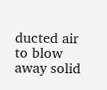ducted air to blow away solid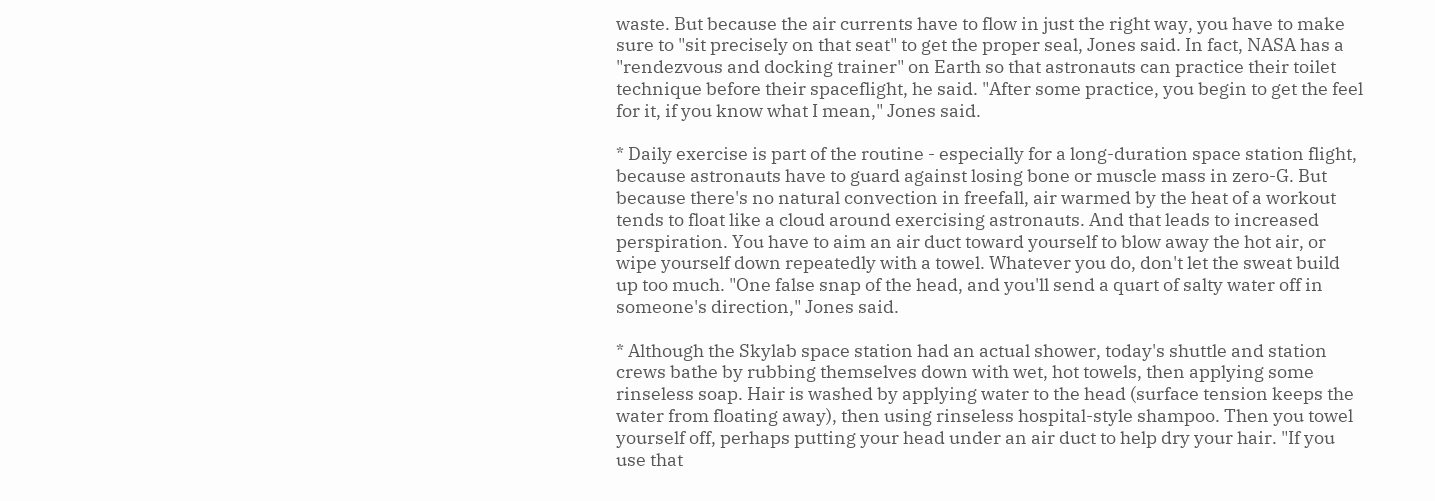waste. But because the air currents have to flow in just the right way, you have to make sure to "sit precisely on that seat" to get the proper seal, Jones said. In fact, NASA has a "rendezvous and docking trainer" on Earth so that astronauts can practice their toilet technique before their spaceflight, he said. "After some practice, you begin to get the feel for it, if you know what I mean," Jones said.

* Daily exercise is part of the routine - especially for a long-duration space station flight, because astronauts have to guard against losing bone or muscle mass in zero-G. But because there's no natural convection in freefall, air warmed by the heat of a workout tends to float like a cloud around exercising astronauts. And that leads to increased perspiration. You have to aim an air duct toward yourself to blow away the hot air, or wipe yourself down repeatedly with a towel. Whatever you do, don't let the sweat build up too much. "One false snap of the head, and you'll send a quart of salty water off in someone's direction," Jones said.

* Although the Skylab space station had an actual shower, today's shuttle and station crews bathe by rubbing themselves down with wet, hot towels, then applying some rinseless soap. Hair is washed by applying water to the head (surface tension keeps the water from floating away), then using rinseless hospital-style shampoo. Then you towel yourself off, perhaps putting your head under an air duct to help dry your hair. "If you use that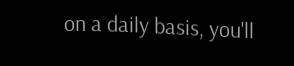on a daily basis, you'll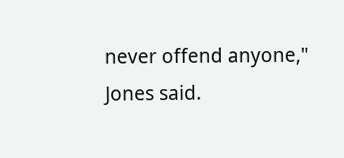never offend anyone," Jones said.